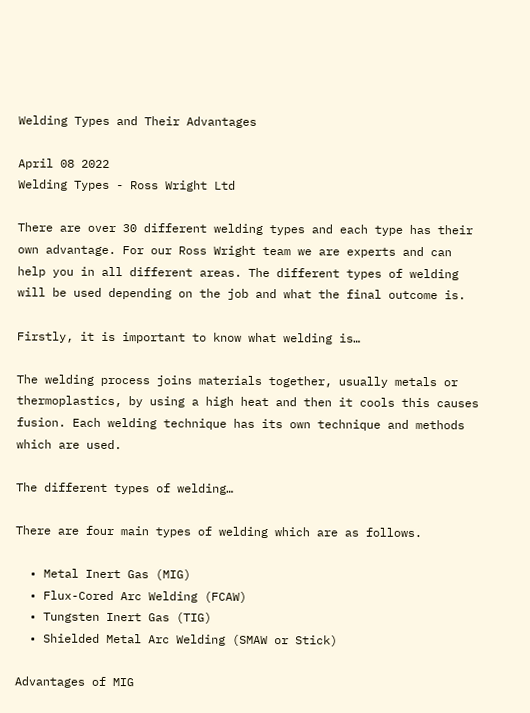Welding Types and Their Advantages

April 08 2022
Welding Types - Ross Wright Ltd

There are over 30 different welding types and each type has their own advantage. For our Ross Wright team we are experts and can help you in all different areas. The different types of welding will be used depending on the job and what the final outcome is.

Firstly, it is important to know what welding is…

The welding process joins materials together, usually metals or thermoplastics, by using a high heat and then it cools this causes fusion. Each welding technique has its own technique and methods which are used.

The different types of welding…

There are four main types of welding which are as follows.

  • Metal Inert Gas (MIG)
  • Flux-Cored Arc Welding (FCAW)
  • Tungsten Inert Gas (TIG)
  • Shielded Metal Arc Welding (SMAW or Stick)

Advantages of MIG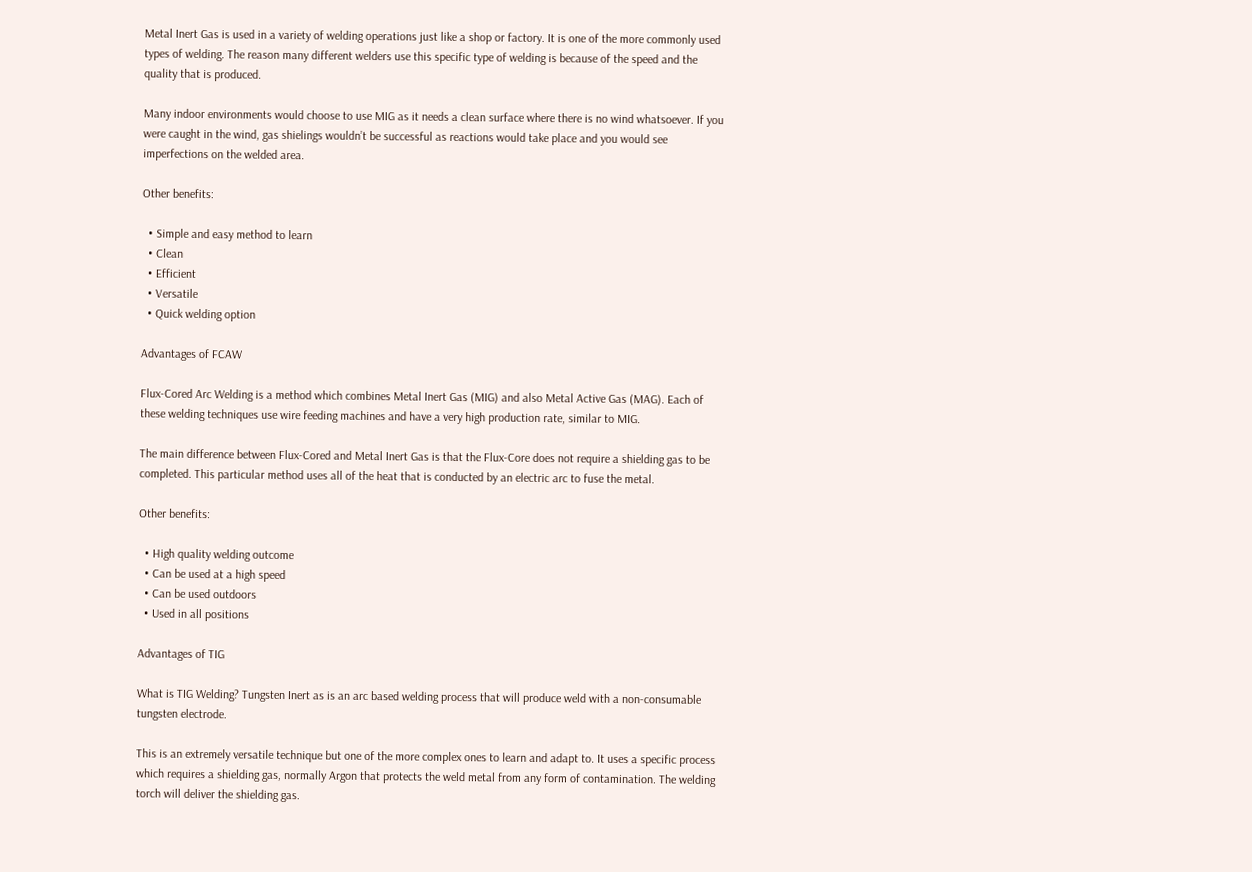Metal Inert Gas is used in a variety of welding operations just like a shop or factory. It is one of the more commonly used types of welding. The reason many different welders use this specific type of welding is because of the speed and the quality that is produced.

Many indoor environments would choose to use MIG as it needs a clean surface where there is no wind whatsoever. If you were caught in the wind, gas shielings wouldn’t be successful as reactions would take place and you would see imperfections on the welded area.

Other benefits:

  • Simple and easy method to learn
  • Clean
  • Efficient
  • Versatile
  • Quick welding option

Advantages of FCAW

Flux-Cored Arc Welding is a method which combines Metal Inert Gas (MIG) and also Metal Active Gas (MAG). Each of these welding techniques use wire feeding machines and have a very high production rate, similar to MIG.

The main difference between Flux-Cored and Metal Inert Gas is that the Flux-Core does not require a shielding gas to be completed. This particular method uses all of the heat that is conducted by an electric arc to fuse the metal.

Other benefits:

  • High quality welding outcome
  • Can be used at a high speed
  • Can be used outdoors
  • Used in all positions

Advantages of TIG

What is TIG Welding? Tungsten Inert as is an arc based welding process that will produce weld with a non-consumable tungsten electrode.

This is an extremely versatile technique but one of the more complex ones to learn and adapt to. It uses a specific process which requires a shielding gas, normally Argon that protects the weld metal from any form of contamination. The welding torch will deliver the shielding gas.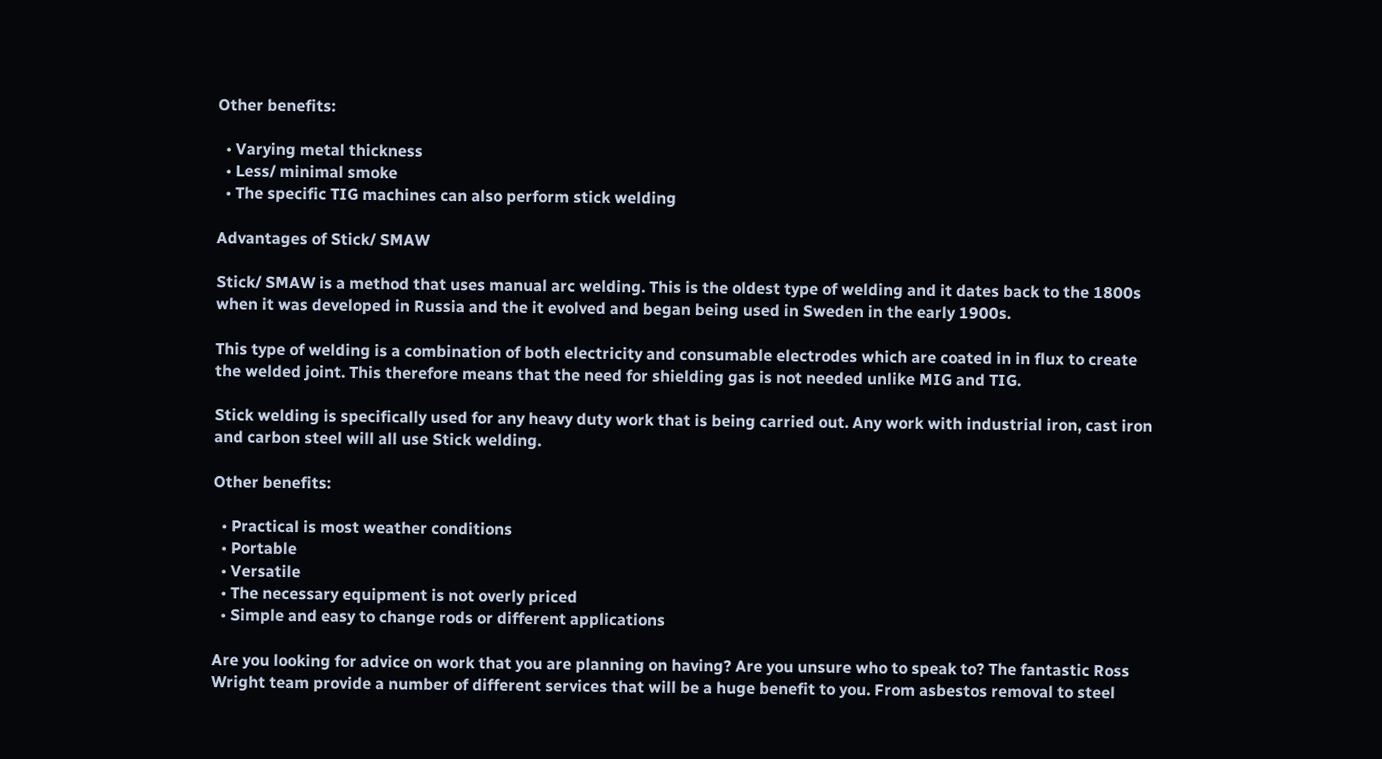Other benefits:

  • Varying metal thickness
  • Less/ minimal smoke
  • The specific TIG machines can also perform stick welding

Advantages of Stick/ SMAW

Stick/ SMAW is a method that uses manual arc welding. This is the oldest type of welding and it dates back to the 1800s when it was developed in Russia and the it evolved and began being used in Sweden in the early 1900s.

This type of welding is a combination of both electricity and consumable electrodes which are coated in in flux to create the welded joint. This therefore means that the need for shielding gas is not needed unlike MIG and TIG.

Stick welding is specifically used for any heavy duty work that is being carried out. Any work with industrial iron, cast iron and carbon steel will all use Stick welding.

Other benefits:

  • Practical is most weather conditions
  • Portable
  • Versatile
  • The necessary equipment is not overly priced
  • Simple and easy to change rods or different applications

Are you looking for advice on work that you are planning on having? Are you unsure who to speak to? The fantastic Ross Wright team provide a number of different services that will be a huge benefit to you. From asbestos removal to steel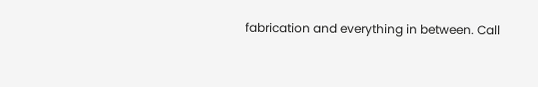fabrication and everything in between. Call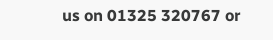us on 01325 320767 or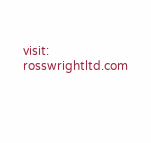visit: rosswrightltd.com